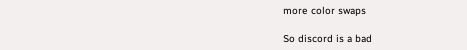more color swaps

So discord is a bad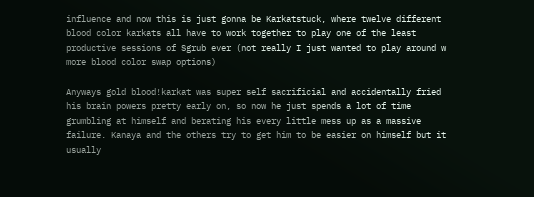influence and now this is just gonna be Karkatstuck, where twelve different blood color karkats all have to work together to play one of the least productive sessions of Sgrub ever (not really I just wanted to play around w more blood color swap options)

Anyways gold blood!karkat was super self sacrificial and accidentally fried his brain powers pretty early on, so now he just spends a lot of time grumbling at himself and berating his every little mess up as a massive failure. Kanaya and the others try to get him to be easier on himself but it usually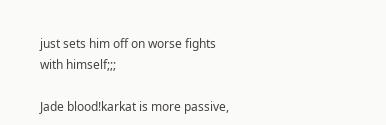just sets him off on worse fights with himself;;;

Jade blood!karkat is more passive,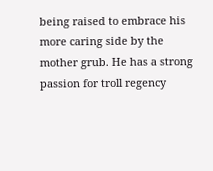being raised to embrace his more caring side by the mother grub. He has a strong passion for troll regency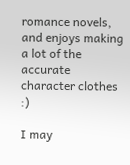romance novels, and enjoys making a lot of the accurate character clothes :)

I may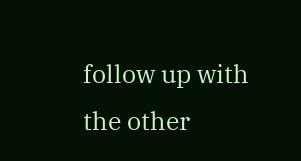follow up with the other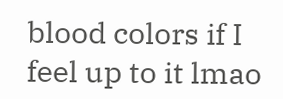blood colors if I feel up to it lmao